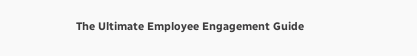The Ultimate Employee Engagement Guide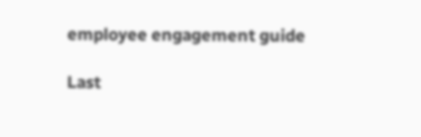employee engagement guide

Last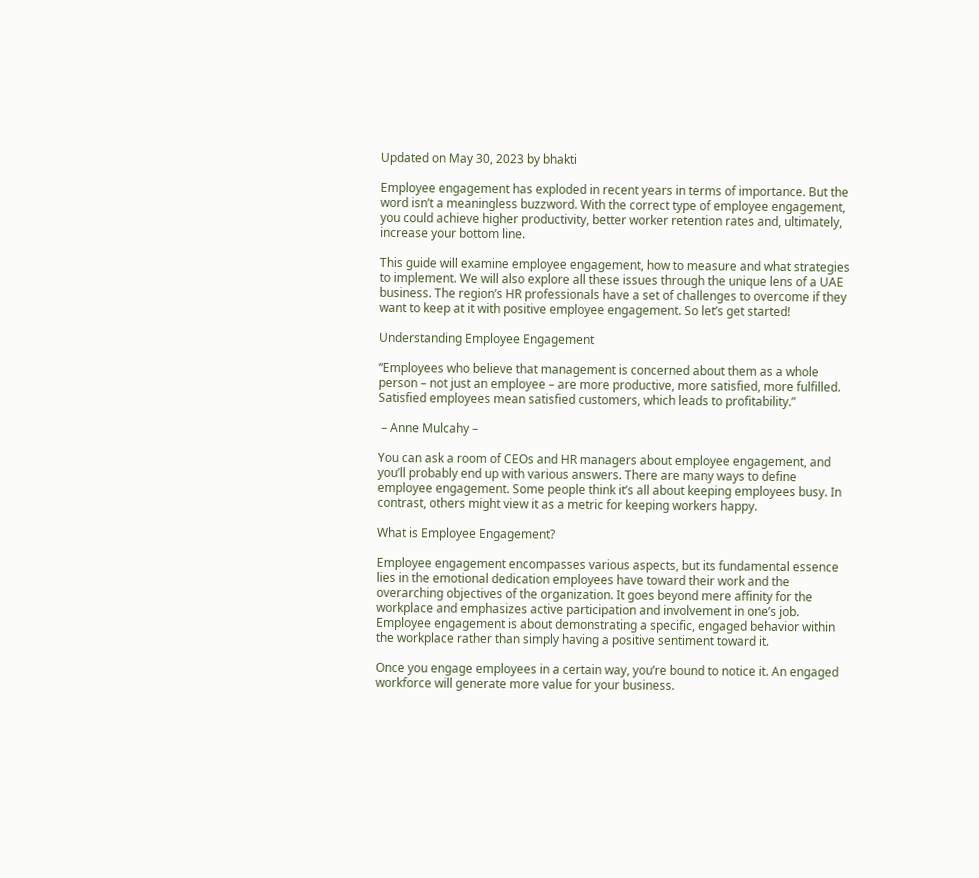Updated on May 30, 2023 by bhakti

Employee engagement has exploded in recent years in terms of importance. But the word isn’t a meaningless buzzword. With the correct type of employee engagement, you could achieve higher productivity, better worker retention rates and, ultimately, increase your bottom line.

This guide will examine employee engagement, how to measure and what strategies to implement. We will also explore all these issues through the unique lens of a UAE business. The region’s HR professionals have a set of challenges to overcome if they want to keep at it with positive employee engagement. So let’s get started!

Understanding Employee Engagement

“Employees who believe that management is concerned about them as a whole person – not just an employee – are more productive, more satisfied, more fulfilled. Satisfied employees mean satisfied customers, which leads to profitability.”

 – Anne Mulcahy –

You can ask a room of CEOs and HR managers about employee engagement, and you’ll probably end up with various answers. There are many ways to define employee engagement. Some people think it’s all about keeping employees busy. In contrast, others might view it as a metric for keeping workers happy.

What is Employee Engagement?

Employee engagement encompasses various aspects, but its fundamental essence lies in the emotional dedication employees have toward their work and the overarching objectives of the organization. It goes beyond mere affinity for the workplace and emphasizes active participation and involvement in one’s job. Employee engagement is about demonstrating a specific, engaged behavior within the workplace rather than simply having a positive sentiment toward it.

Once you engage employees in a certain way, you’re bound to notice it. An engaged workforce will generate more value for your business.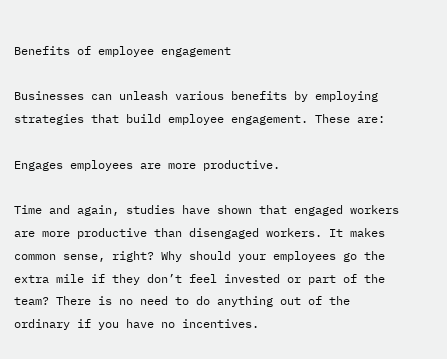Benefits of employee engagement

Businesses can unleash various benefits by employing strategies that build employee engagement. These are:

Engages employees are more productive.

Time and again, studies have shown that engaged workers are more productive than disengaged workers. It makes common sense, right? Why should your employees go the extra mile if they don’t feel invested or part of the team? There is no need to do anything out of the ordinary if you have no incentives.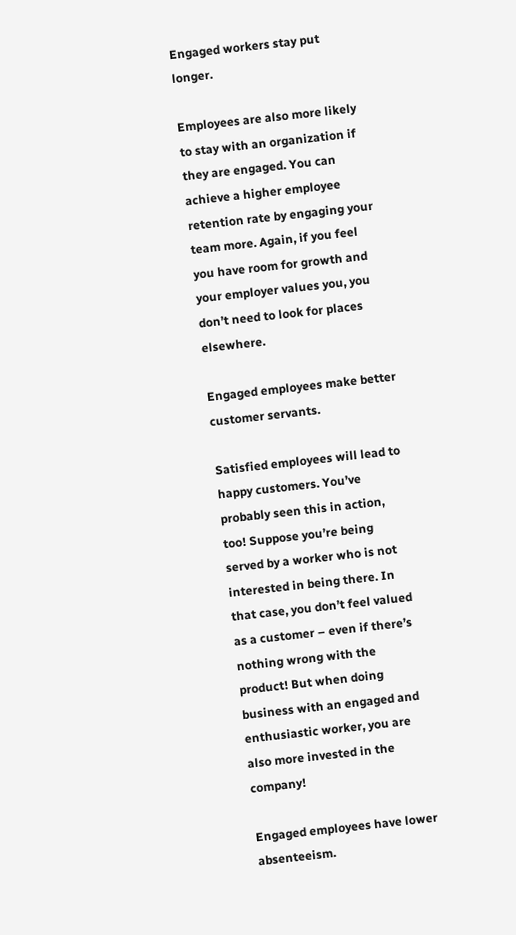Engaged workers stay put longer.

Employees are also more likely to stay with an organization if they are engaged. You can achieve a higher employee retention rate by engaging your team more. Again, if you feel you have room for growth and your employer values you, you don’t need to look for places elsewhere.

Engaged employees make better customer servants.

Satisfied employees will lead to happy customers. You’ve probably seen this in action, too! Suppose you’re being served by a worker who is not interested in being there. In that case, you don’t feel valued as a customer – even if there’s nothing wrong with the product! But when doing business with an engaged and enthusiastic worker, you are also more invested in the company!

Engaged employees have lower absenteeism.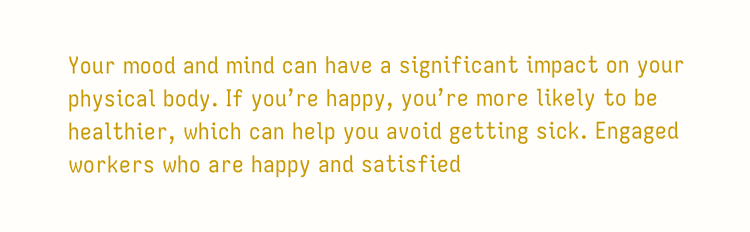Your mood and mind can have a significant impact on your physical body. If you’re happy, you’re more likely to be healthier, which can help you avoid getting sick. Engaged workers who are happy and satisfied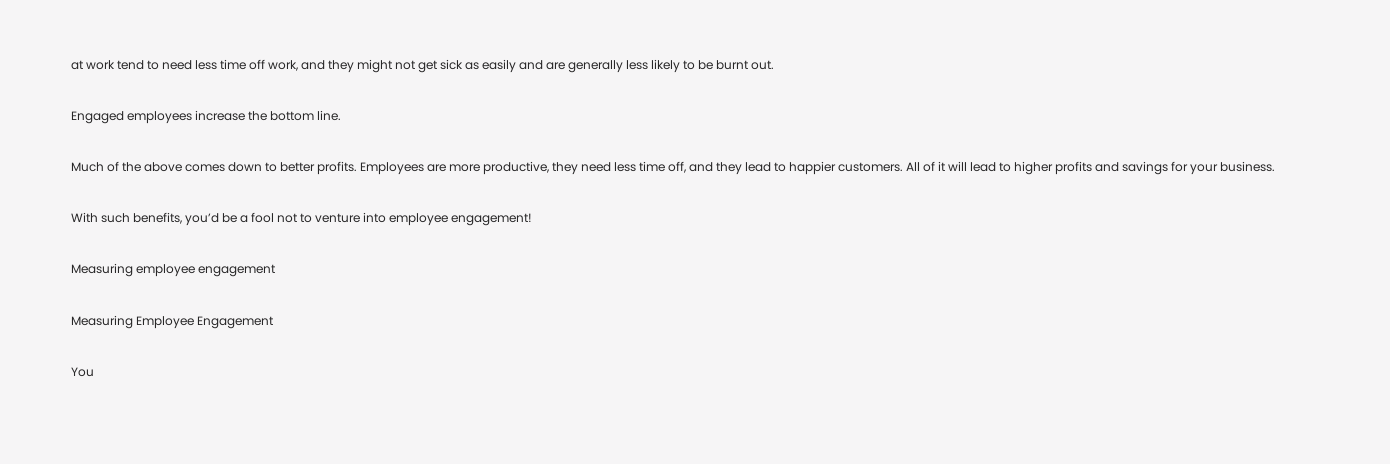at work tend to need less time off work, and they might not get sick as easily and are generally less likely to be burnt out.

Engaged employees increase the bottom line.

Much of the above comes down to better profits. Employees are more productive, they need less time off, and they lead to happier customers. All of it will lead to higher profits and savings for your business.

With such benefits, you’d be a fool not to venture into employee engagement!

Measuring employee engagement

Measuring Employee Engagement

You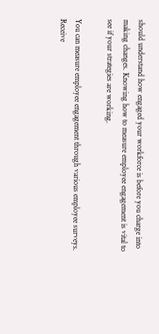should understand how engaged your workforce is before you charge into making changes. Knowing how to measure employee engagement is vital to see if your strategies are working.

You can measure employee engagement through various employee surveys. Receive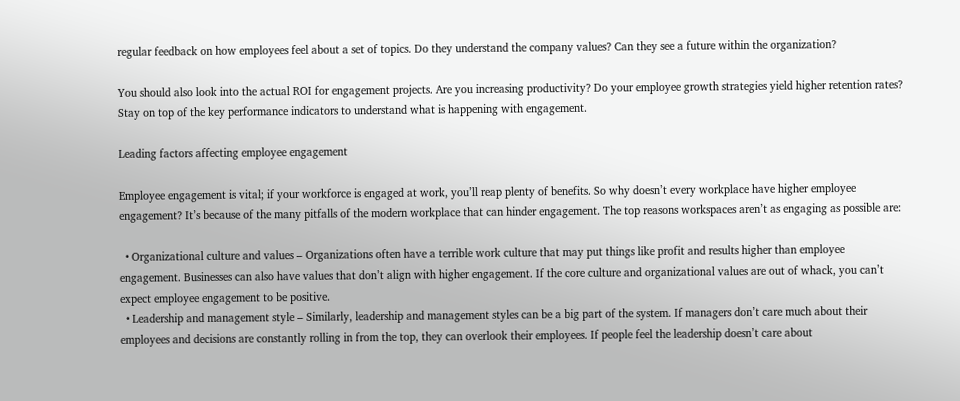regular feedback on how employees feel about a set of topics. Do they understand the company values? Can they see a future within the organization?

You should also look into the actual ROI for engagement projects. Are you increasing productivity? Do your employee growth strategies yield higher retention rates? Stay on top of the key performance indicators to understand what is happening with engagement.

Leading factors affecting employee engagement

Employee engagement is vital; if your workforce is engaged at work, you’ll reap plenty of benefits. So why doesn’t every workplace have higher employee engagement? It’s because of the many pitfalls of the modern workplace that can hinder engagement. The top reasons workspaces aren’t as engaging as possible are:

  • Organizational culture and values – Organizations often have a terrible work culture that may put things like profit and results higher than employee engagement. Businesses can also have values that don’t align with higher engagement. If the core culture and organizational values are out of whack, you can’t expect employee engagement to be positive.
  • Leadership and management style – Similarly, leadership and management styles can be a big part of the system. If managers don’t care much about their employees and decisions are constantly rolling in from the top, they can overlook their employees. If people feel the leadership doesn’t care about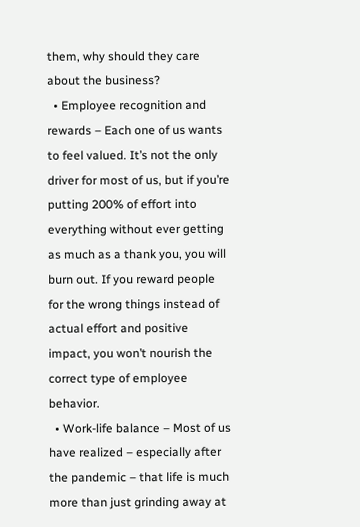them, why should they care about the business?
  • Employee recognition and rewards – Each one of us wants to feel valued. It’s not the only driver for most of us, but if you’re putting 200% of effort into everything without ever getting as much as a thank you, you will burn out. If you reward people for the wrong things instead of actual effort and positive impact, you won’t nourish the correct type of employee behavior.
  • Work-life balance – Most of us have realized – especially after the pandemic – that life is much more than just grinding away at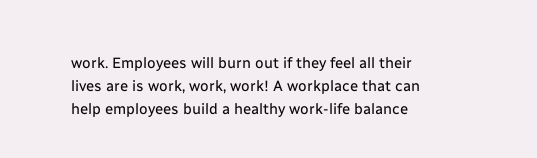work. Employees will burn out if they feel all their lives are is work, work, work! A workplace that can help employees build a healthy work-life balance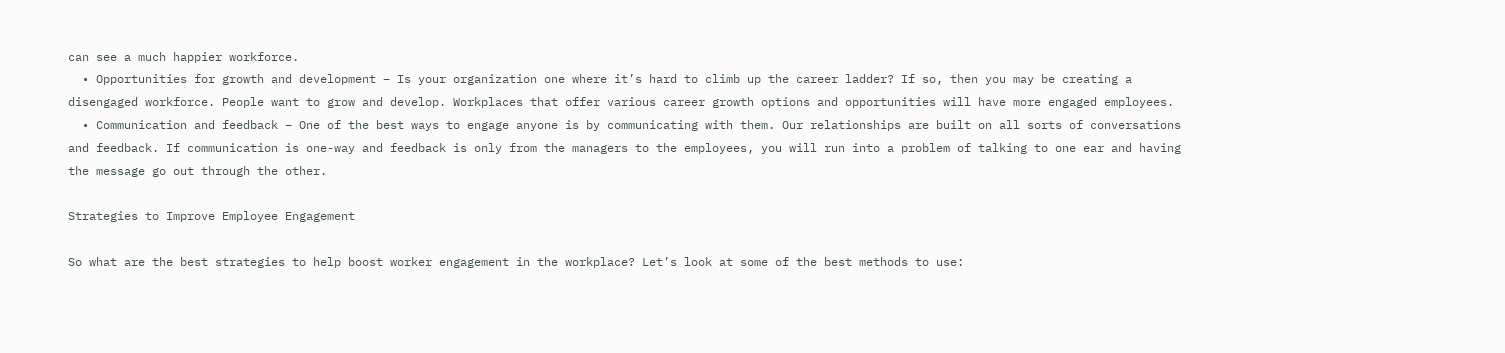can see a much happier workforce.
  • Opportunities for growth and development – Is your organization one where it’s hard to climb up the career ladder? If so, then you may be creating a disengaged workforce. People want to grow and develop. Workplaces that offer various career growth options and opportunities will have more engaged employees.
  • Communication and feedback – One of the best ways to engage anyone is by communicating with them. Our relationships are built on all sorts of conversations and feedback. If communication is one-way and feedback is only from the managers to the employees, you will run into a problem of talking to one ear and having the message go out through the other.

Strategies to Improve Employee Engagement

So what are the best strategies to help boost worker engagement in the workplace? Let’s look at some of the best methods to use: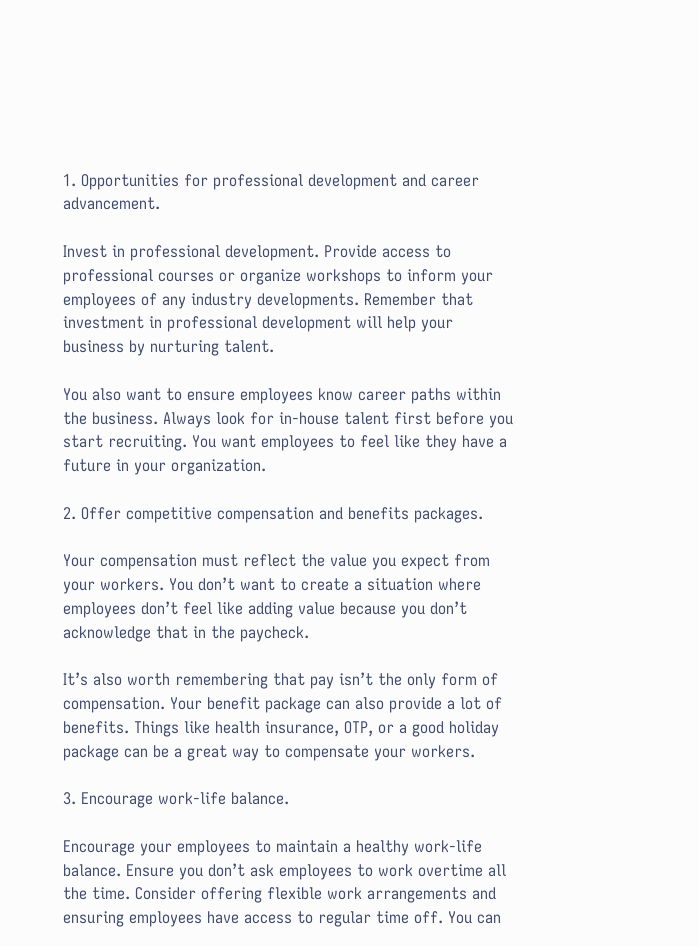1. Opportunities for professional development and career advancement.

Invest in professional development. Provide access to professional courses or organize workshops to inform your employees of any industry developments. Remember that investment in professional development will help your business by nurturing talent.

You also want to ensure employees know career paths within the business. Always look for in-house talent first before you start recruiting. You want employees to feel like they have a future in your organization.

2. Offer competitive compensation and benefits packages.

Your compensation must reflect the value you expect from your workers. You don’t want to create a situation where employees don’t feel like adding value because you don’t acknowledge that in the paycheck.

It’s also worth remembering that pay isn’t the only form of compensation. Your benefit package can also provide a lot of benefits. Things like health insurance, OTP, or a good holiday package can be a great way to compensate your workers.

3. Encourage work-life balance.

Encourage your employees to maintain a healthy work-life balance. Ensure you don’t ask employees to work overtime all the time. Consider offering flexible work arrangements and ensuring employees have access to regular time off. You can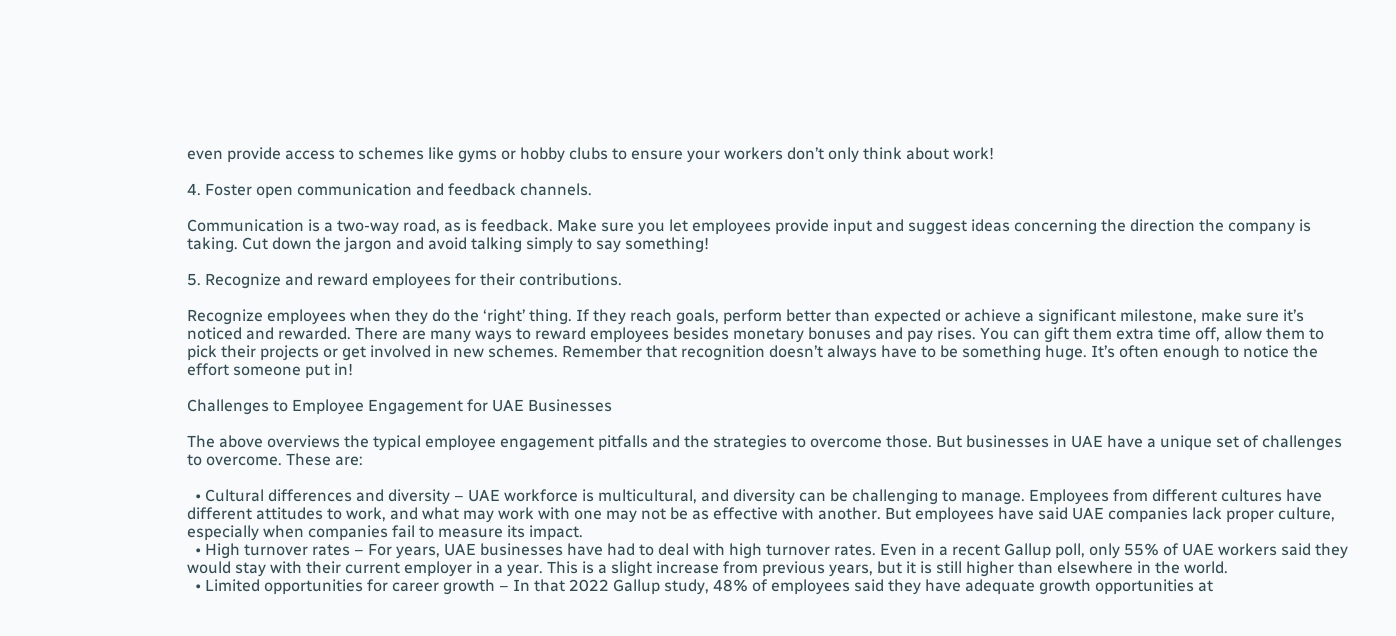even provide access to schemes like gyms or hobby clubs to ensure your workers don’t only think about work!

4. Foster open communication and feedback channels.

Communication is a two-way road, as is feedback. Make sure you let employees provide input and suggest ideas concerning the direction the company is taking. Cut down the jargon and avoid talking simply to say something!

5. Recognize and reward employees for their contributions.

Recognize employees when they do the ‘right’ thing. If they reach goals, perform better than expected or achieve a significant milestone, make sure it’s noticed and rewarded. There are many ways to reward employees besides monetary bonuses and pay rises. You can gift them extra time off, allow them to pick their projects or get involved in new schemes. Remember that recognition doesn’t always have to be something huge. It’s often enough to notice the effort someone put in!

Challenges to Employee Engagement for UAE Businesses

The above overviews the typical employee engagement pitfalls and the strategies to overcome those. But businesses in UAE have a unique set of challenges to overcome. These are:

  • Cultural differences and diversity – UAE workforce is multicultural, and diversity can be challenging to manage. Employees from different cultures have different attitudes to work, and what may work with one may not be as effective with another. But employees have said UAE companies lack proper culture, especially when companies fail to measure its impact.
  • High turnover rates – For years, UAE businesses have had to deal with high turnover rates. Even in a recent Gallup poll, only 55% of UAE workers said they would stay with their current employer in a year. This is a slight increase from previous years, but it is still higher than elsewhere in the world.
  • Limited opportunities for career growth – In that 2022 Gallup study, 48% of employees said they have adequate growth opportunities at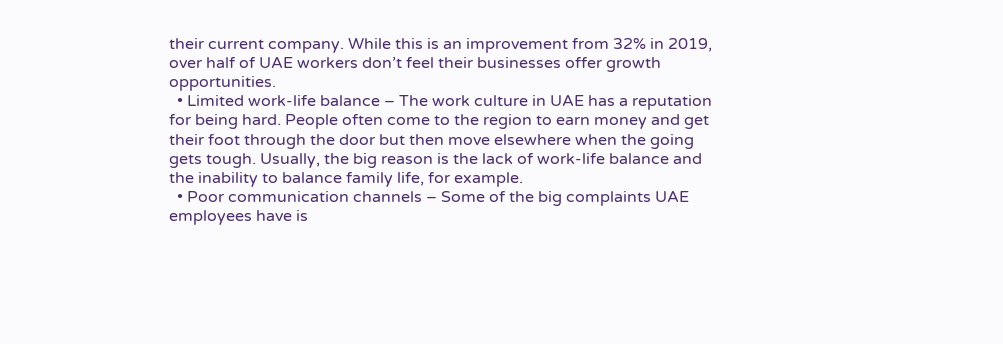their current company. While this is an improvement from 32% in 2019, over half of UAE workers don’t feel their businesses offer growth opportunities.
  • Limited work-life balance – The work culture in UAE has a reputation for being hard. People often come to the region to earn money and get their foot through the door but then move elsewhere when the going gets tough. Usually, the big reason is the lack of work-life balance and the inability to balance family life, for example.
  • Poor communication channels – Some of the big complaints UAE employees have is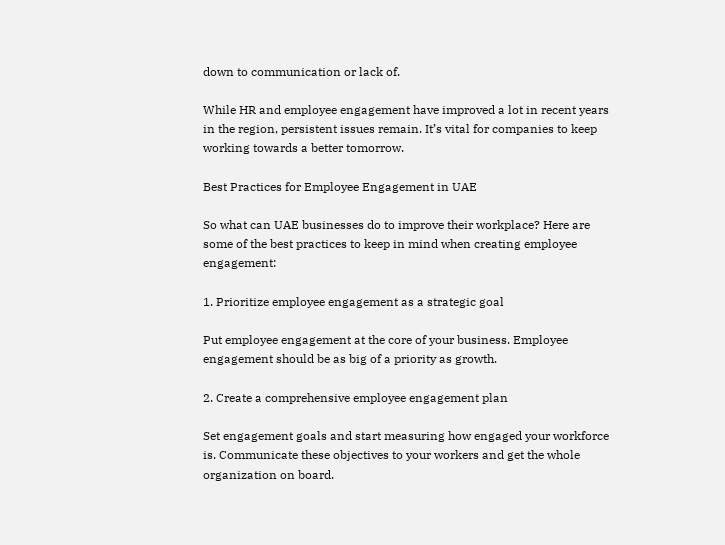down to communication or lack of.

While HR and employee engagement have improved a lot in recent years in the region, persistent issues remain. It’s vital for companies to keep working towards a better tomorrow.

Best Practices for Employee Engagement in UAE

So what can UAE businesses do to improve their workplace? Here are some of the best practices to keep in mind when creating employee engagement:

1. Prioritize employee engagement as a strategic goal

Put employee engagement at the core of your business. Employee engagement should be as big of a priority as growth.

2. Create a comprehensive employee engagement plan

Set engagement goals and start measuring how engaged your workforce is. Communicate these objectives to your workers and get the whole organization on board.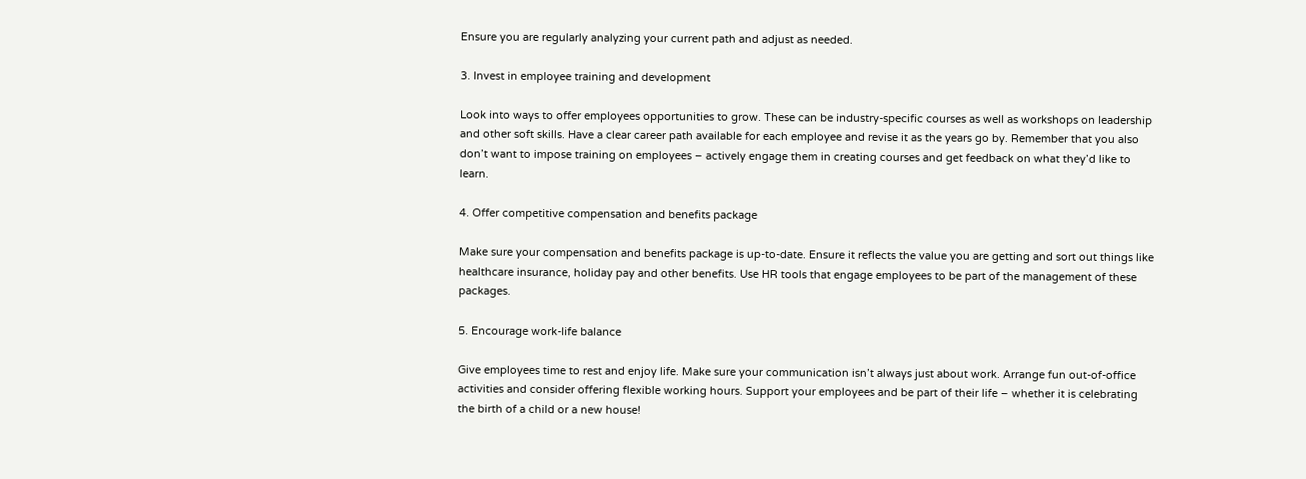Ensure you are regularly analyzing your current path and adjust as needed.

3. Invest in employee training and development

Look into ways to offer employees opportunities to grow. These can be industry-specific courses as well as workshops on leadership and other soft skills. Have a clear career path available for each employee and revise it as the years go by. Remember that you also don’t want to impose training on employees – actively engage them in creating courses and get feedback on what they’d like to learn.

4. Offer competitive compensation and benefits package

Make sure your compensation and benefits package is up-to-date. Ensure it reflects the value you are getting and sort out things like healthcare insurance, holiday pay and other benefits. Use HR tools that engage employees to be part of the management of these packages.

5. Encourage work-life balance

Give employees time to rest and enjoy life. Make sure your communication isn’t always just about work. Arrange fun out-of-office activities and consider offering flexible working hours. Support your employees and be part of their life – whether it is celebrating the birth of a child or a new house!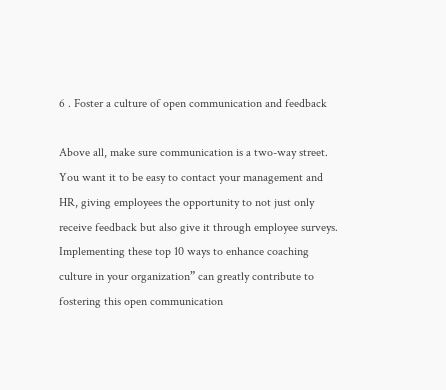6 . Foster a culture of open communication and feedback

Above all, make sure communication is a two-way street. You want it to be easy to contact your management and HR, giving employees the opportunity to not just only receive feedback but also give it through employee surveys.  Implementing these top 10 ways to enhance coaching culture in your organization” can greatly contribute to fostering this open communication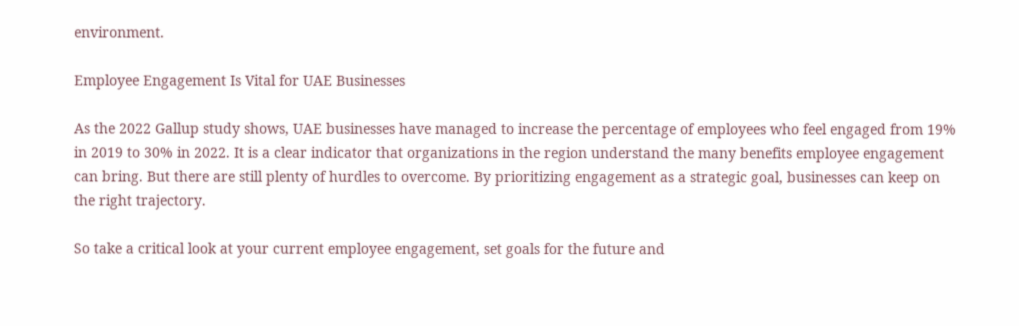environment.

Employee Engagement Is Vital for UAE Businesses

As the 2022 Gallup study shows, UAE businesses have managed to increase the percentage of employees who feel engaged from 19% in 2019 to 30% in 2022. It is a clear indicator that organizations in the region understand the many benefits employee engagement can bring. But there are still plenty of hurdles to overcome. By prioritizing engagement as a strategic goal, businesses can keep on the right trajectory.

So take a critical look at your current employee engagement, set goals for the future and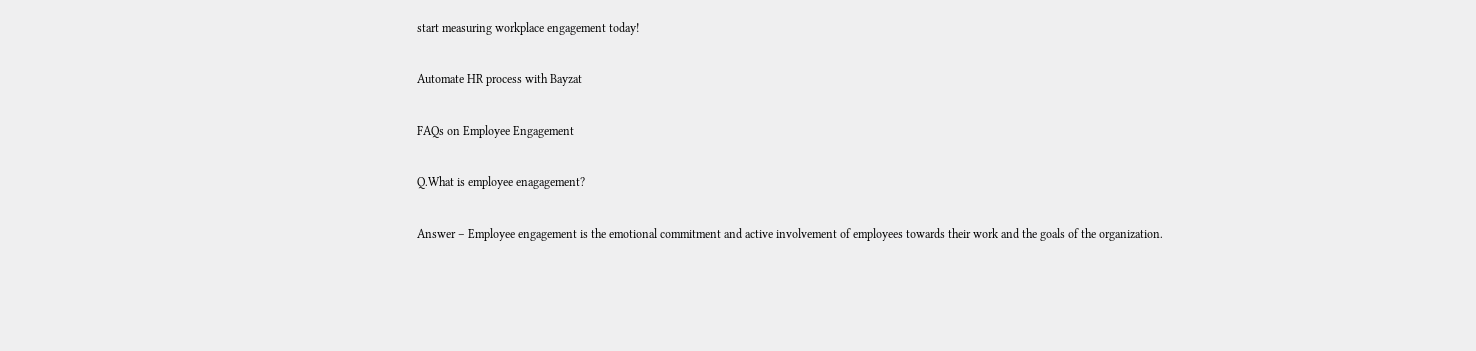start measuring workplace engagement today!

Automate HR process with Bayzat

FAQs on Employee Engagement

Q.What is employee enagagement?

Answer – Employee engagement is the emotional commitment and active involvement of employees towards their work and the goals of the organization.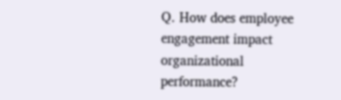Q. How does employee engagement impact organizational performance?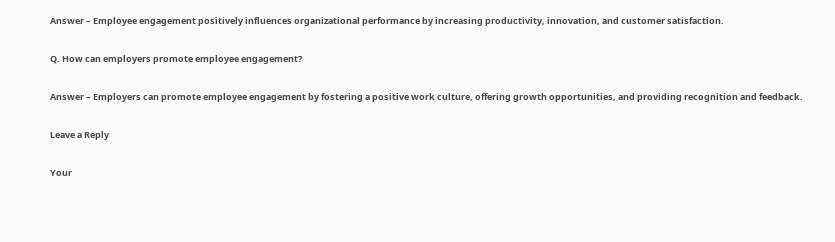Answer – Employee engagement positively influences organizational performance by increasing productivity, innovation, and customer satisfaction.

Q. How can employers promote employee engagement?

Answer – Employers can promote employee engagement by fostering a positive work culture, offering growth opportunities, and providing recognition and feedback.

Leave a Reply

Your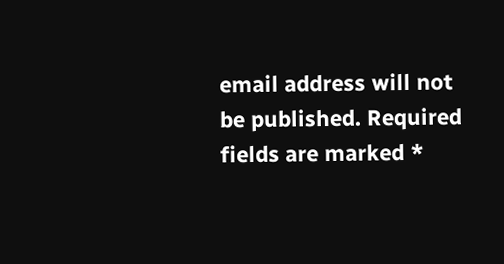email address will not be published. Required fields are marked *